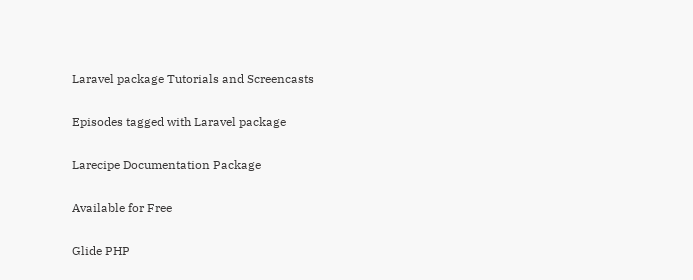Laravel package Tutorials and Screencasts

Episodes tagged with Laravel package

Larecipe Documentation Package

Available for Free

Glide PHP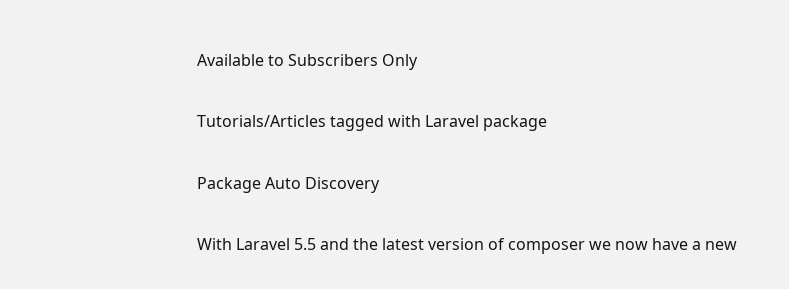Available to Subscribers Only

Tutorials/Articles tagged with Laravel package

Package Auto Discovery

With Laravel 5.5 and the latest version of composer we now have a new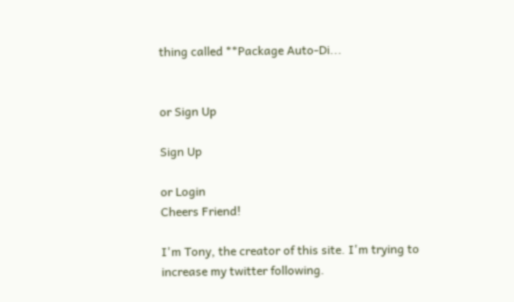thing called **Package Auto-Di...


or Sign Up

Sign Up

or Login
Cheers Friend!

I'm Tony, the creator of this site. I'm trying to increase my twitter following.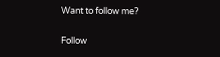Want to follow me?

Follow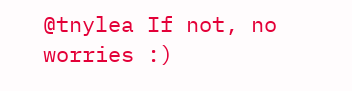@tnylea If not, no worries :)